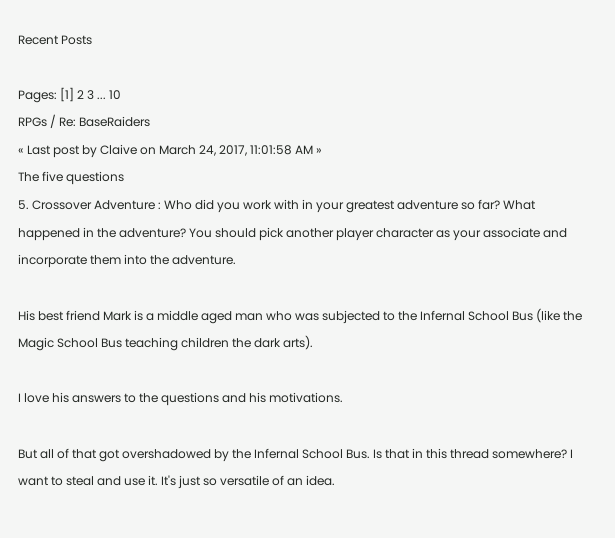Recent Posts

Pages: [1] 2 3 ... 10
RPGs / Re: BaseRaiders
« Last post by Claive on March 24, 2017, 11:01:58 AM »
The five questions
5. Crossover Adventure : Who did you work with in your greatest adventure so far? What happened in the adventure? You should pick another player character as your associate and incorporate them into the adventure.

His best friend Mark is a middle aged man who was subjected to the Infernal School Bus (like the Magic School Bus teaching children the dark arts).

I love his answers to the questions and his motivations.

But all of that got overshadowed by the Infernal School Bus. Is that in this thread somewhere? I want to steal and use it. It's just so versatile of an idea.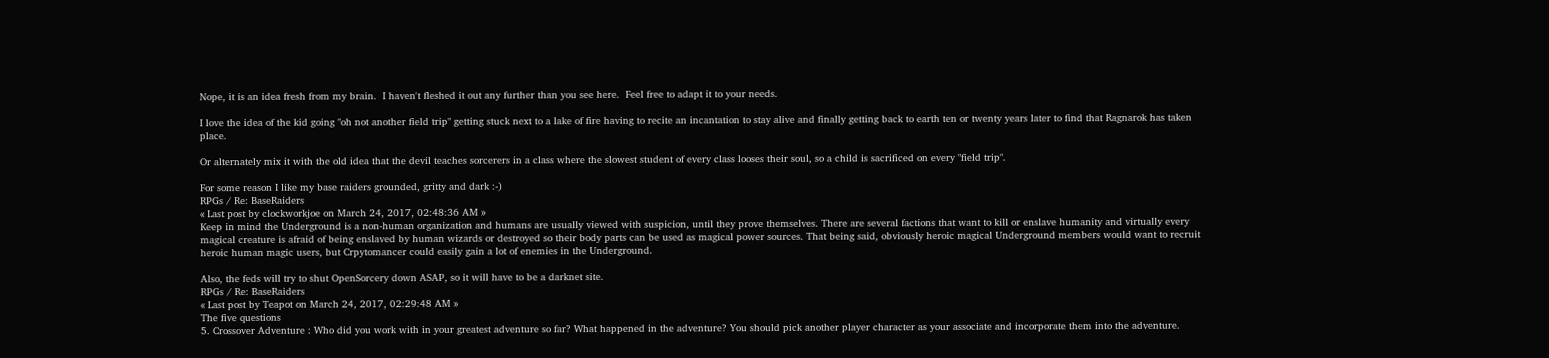Nope, it is an idea fresh from my brain.  I haven't fleshed it out any further than you see here.  Feel free to adapt it to your needs.

I love the idea of the kid going "oh not another field trip" getting stuck next to a lake of fire having to recite an incantation to stay alive and finally getting back to earth ten or twenty years later to find that Ragnarok has taken place.

Or alternately mix it with the old idea that the devil teaches sorcerers in a class where the slowest student of every class looses their soul, so a child is sacrificed on every "field trip".

For some reason I like my base raiders grounded, gritty and dark :-)
RPGs / Re: BaseRaiders
« Last post by clockworkjoe on March 24, 2017, 02:48:36 AM »
Keep in mind the Underground is a non-human organization and humans are usually viewed with suspicion, until they prove themselves. There are several factions that want to kill or enslave humanity and virtually every magical creature is afraid of being enslaved by human wizards or destroyed so their body parts can be used as magical power sources. That being said, obviously heroic magical Underground members would want to recruit heroic human magic users, but Crpytomancer could easily gain a lot of enemies in the Underground.

Also, the feds will try to shut OpenSorcery down ASAP, so it will have to be a darknet site.
RPGs / Re: BaseRaiders
« Last post by Teapot on March 24, 2017, 02:29:48 AM »
The five questions
5. Crossover Adventure : Who did you work with in your greatest adventure so far? What happened in the adventure? You should pick another player character as your associate and incorporate them into the adventure.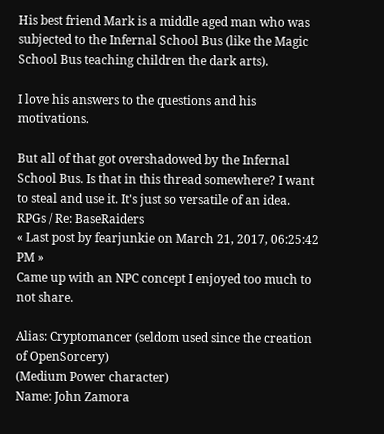His best friend Mark is a middle aged man who was subjected to the Infernal School Bus (like the Magic School Bus teaching children the dark arts).

I love his answers to the questions and his motivations.

But all of that got overshadowed by the Infernal School Bus. Is that in this thread somewhere? I want to steal and use it. It's just so versatile of an idea.
RPGs / Re: BaseRaiders
« Last post by fearjunkie on March 21, 2017, 06:25:42 PM »
Came up with an NPC concept I enjoyed too much to not share.

Alias: Cryptomancer (seldom used since the creation of OpenSorcery)
(Medium Power character)
Name: John Zamora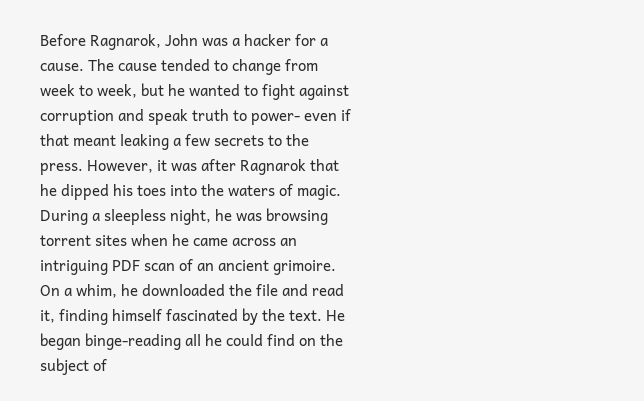Before Ragnarok, John was a hacker for a cause. The cause tended to change from week to week, but he wanted to fight against corruption and speak truth to power- even if that meant leaking a few secrets to the press. However, it was after Ragnarok that he dipped his toes into the waters of magic. During a sleepless night, he was browsing torrent sites when he came across an intriguing PDF scan of an ancient grimoire. On a whim, he downloaded the file and read it, finding himself fascinated by the text. He began binge-reading all he could find on the subject of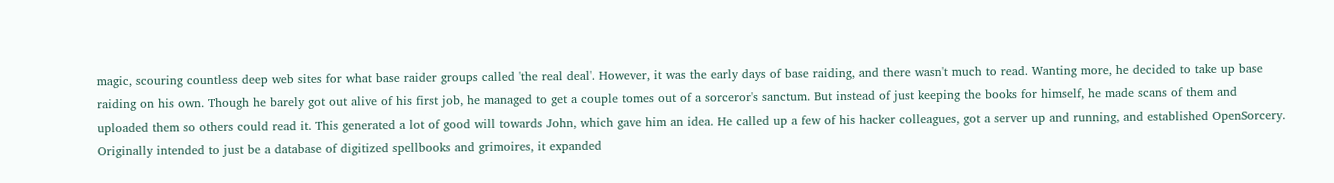magic, scouring countless deep web sites for what base raider groups called 'the real deal'. However, it was the early days of base raiding, and there wasn't much to read. Wanting more, he decided to take up base raiding on his own. Though he barely got out alive of his first job, he managed to get a couple tomes out of a sorceror's sanctum. But instead of just keeping the books for himself, he made scans of them and uploaded them so others could read it. This generated a lot of good will towards John, which gave him an idea. He called up a few of his hacker colleagues, got a server up and running, and established OpenSorcery. Originally intended to just be a database of digitized spellbooks and grimoires, it expanded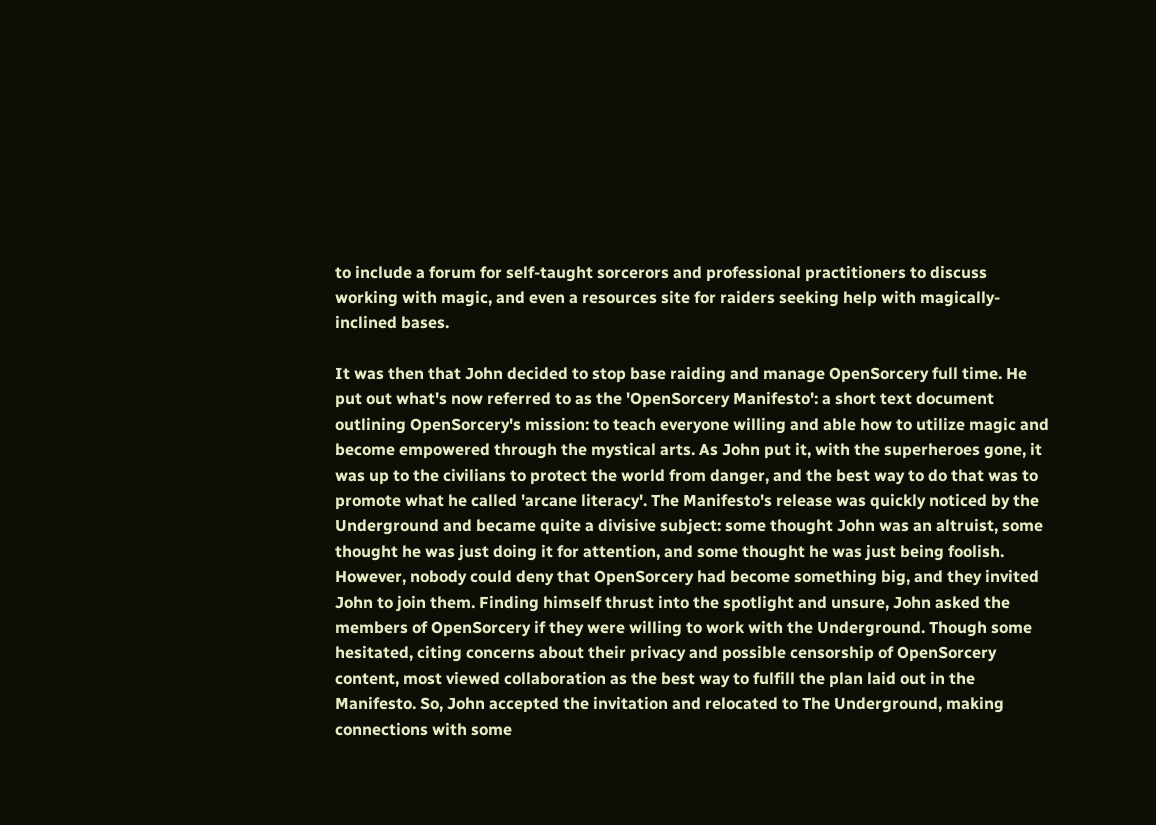to include a forum for self-taught sorcerors and professional practitioners to discuss working with magic, and even a resources site for raiders seeking help with magically-inclined bases.

It was then that John decided to stop base raiding and manage OpenSorcery full time. He put out what's now referred to as the 'OpenSorcery Manifesto': a short text document outlining OpenSorcery's mission: to teach everyone willing and able how to utilize magic and become empowered through the mystical arts. As John put it, with the superheroes gone, it was up to the civilians to protect the world from danger, and the best way to do that was to promote what he called 'arcane literacy'. The Manifesto's release was quickly noticed by the Underground and became quite a divisive subject: some thought John was an altruist, some thought he was just doing it for attention, and some thought he was just being foolish. However, nobody could deny that OpenSorcery had become something big, and they invited John to join them. Finding himself thrust into the spotlight and unsure, John asked the members of OpenSorcery if they were willing to work with the Underground. Though some hesitated, citing concerns about their privacy and possible censorship of OpenSorcery content, most viewed collaboration as the best way to fulfill the plan laid out in the Manifesto. So, John accepted the invitation and relocated to The Underground, making connections with some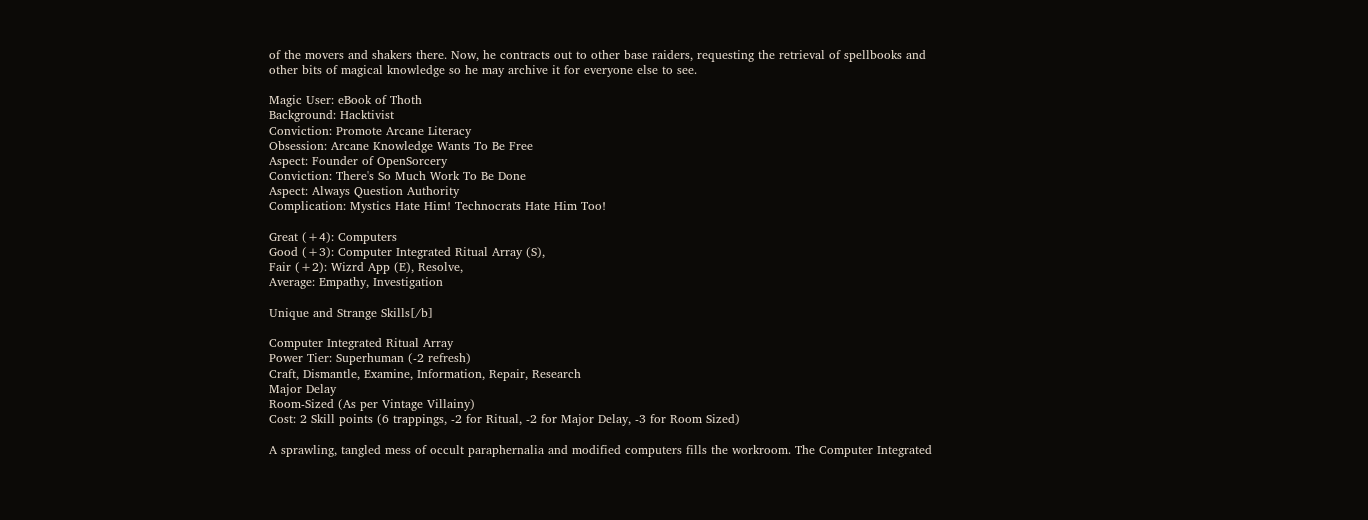of the movers and shakers there. Now, he contracts out to other base raiders, requesting the retrieval of spellbooks and other bits of magical knowledge so he may archive it for everyone else to see.

Magic User: eBook of Thoth
Background: Hacktivist
Conviction: Promote Arcane Literacy
Obsession: Arcane Knowledge Wants To Be Free
Aspect: Founder of OpenSorcery
Conviction: There's So Much Work To Be Done
Aspect: Always Question Authority
Complication: Mystics Hate Him! Technocrats Hate Him Too!

Great (+4): Computers
Good (+3): Computer Integrated Ritual Array (S),
Fair (+2): Wizrd App (E), Resolve,
Average: Empathy, Investigation

Unique and Strange Skills[/b]

Computer Integrated Ritual Array
Power Tier: Superhuman (-2 refresh)
Craft, Dismantle, Examine, Information, Repair, Research
Major Delay
Room-Sized (As per Vintage Villainy)
Cost: 2 Skill points (6 trappings, -2 for Ritual, -2 for Major Delay, -3 for Room Sized)

A sprawling, tangled mess of occult paraphernalia and modified computers fills the workroom. The Computer Integrated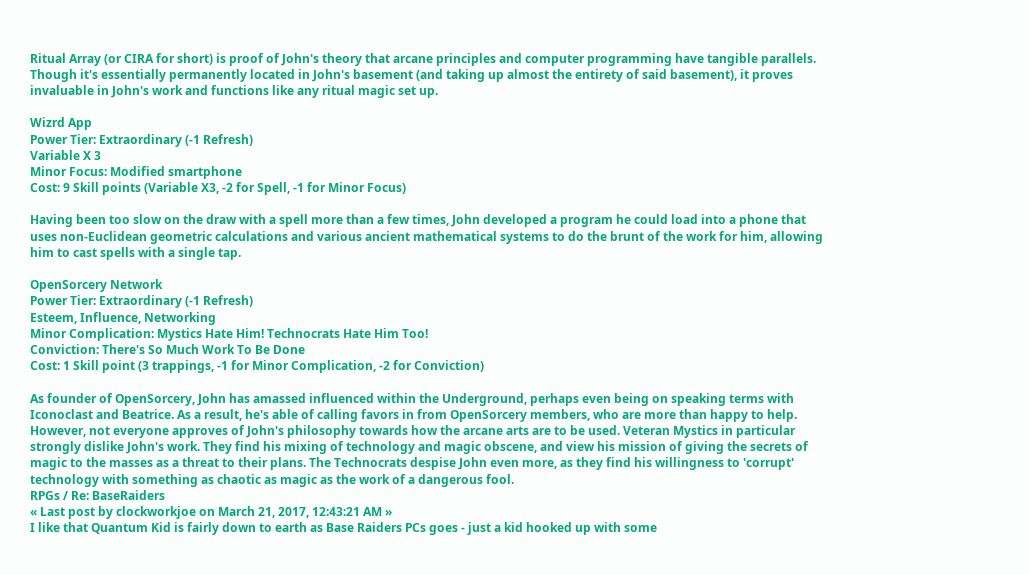Ritual Array (or CIRA for short) is proof of John's theory that arcane principles and computer programming have tangible parallels. Though it's essentially permanently located in John's basement (and taking up almost the entirety of said basement), it proves invaluable in John's work and functions like any ritual magic set up.

Wizrd App
Power Tier: Extraordinary (-1 Refresh)
Variable X 3
Minor Focus: Modified smartphone
Cost: 9 Skill points (Variable X3, -2 for Spell, -1 for Minor Focus)

Having been too slow on the draw with a spell more than a few times, John developed a program he could load into a phone that uses non-Euclidean geometric calculations and various ancient mathematical systems to do the brunt of the work for him, allowing him to cast spells with a single tap.

OpenSorcery Network
Power Tier: Extraordinary (-1 Refresh)
Esteem, Influence, Networking
Minor Complication: Mystics Hate Him! Technocrats Hate Him Too!
Conviction: There's So Much Work To Be Done
Cost: 1 Skill point (3 trappings, -1 for Minor Complication, -2 for Conviction)

As founder of OpenSorcery, John has amassed influenced within the Underground, perhaps even being on speaking terms with Iconoclast and Beatrice. As a result, he's able of calling favors in from OpenSorcery members, who are more than happy to help. However, not everyone approves of John's philosophy towards how the arcane arts are to be used. Veteran Mystics in particular strongly dislike John's work. They find his mixing of technology and magic obscene, and view his mission of giving the secrets of magic to the masses as a threat to their plans. The Technocrats despise John even more, as they find his willingness to 'corrupt' technology with something as chaotic as magic as the work of a dangerous fool.
RPGs / Re: BaseRaiders
« Last post by clockworkjoe on March 21, 2017, 12:43:21 AM »
I like that Quantum Kid is fairly down to earth as Base Raiders PCs goes - just a kid hooked up with some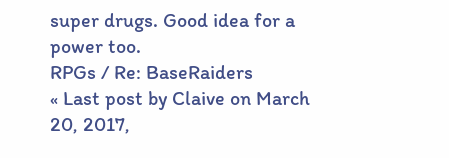super drugs. Good idea for a power too.
RPGs / Re: BaseRaiders
« Last post by Claive on March 20, 2017,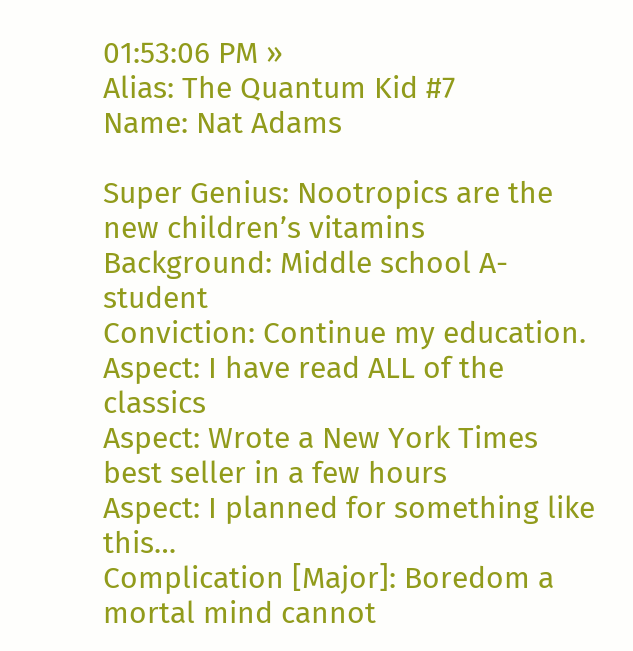01:53:06 PM »
Alias: The Quantum Kid #7
Name: Nat Adams

Super Genius: Nootropics are the new children’s vitamins
Background: Middle school A- student
Conviction: Continue my education.
Aspect: I have read ALL of the classics
Aspect: Wrote a New York Times best seller in a few hours
Aspect: I planned for something like this…
Complication [Major]: Boredom a mortal mind cannot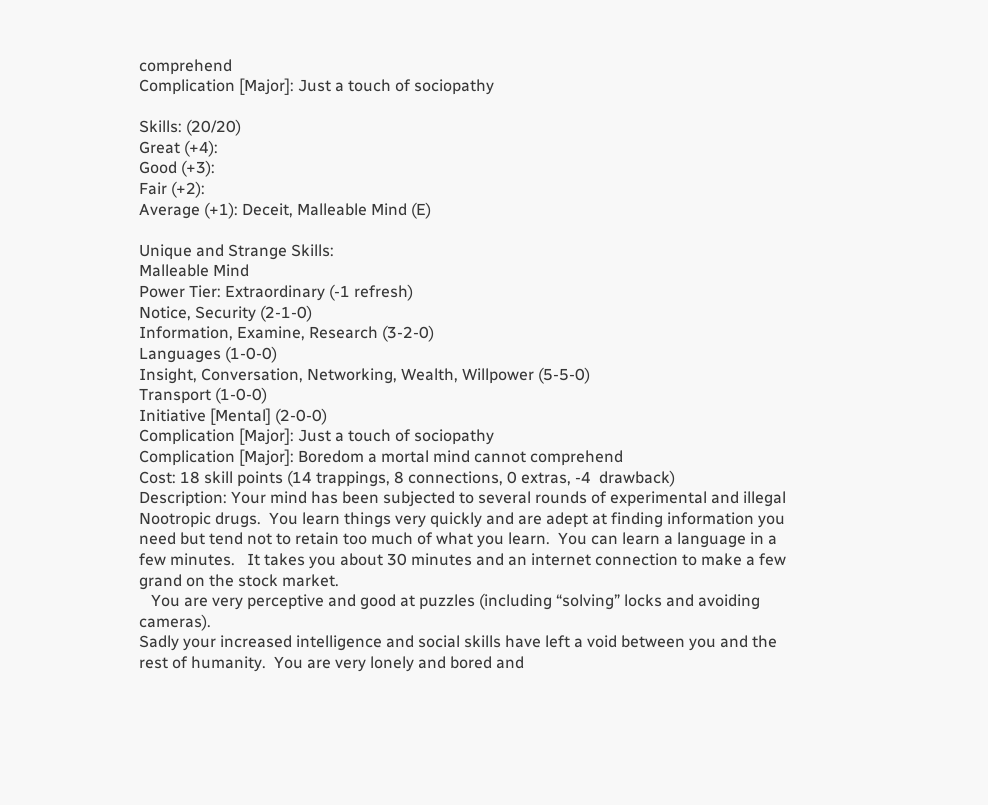comprehend
Complication [Major]: Just a touch of sociopathy

Skills: (20/20)
Great (+4):
Good (+3):
Fair (+2):
Average (+1): Deceit, Malleable Mind (E)

Unique and Strange Skills:
Malleable Mind
Power Tier: Extraordinary (-1 refresh)
Notice, Security (2-1-0)
Information, Examine, Research (3-2-0)
Languages (1-0-0)
Insight, Conversation, Networking, Wealth, Willpower (5-5-0)
Transport (1-0-0)
Initiative [Mental] (2-0-0)
Complication [Major]: Just a touch of sociopathy
Complication [Major]: Boredom a mortal mind cannot comprehend
Cost: 18 skill points (14 trappings, 8 connections, 0 extras, -4  drawback)
Description: Your mind has been subjected to several rounds of experimental and illegal Nootropic drugs.  You learn things very quickly and are adept at finding information you need but tend not to retain too much of what you learn.  You can learn a language in a few minutes.   It takes you about 30 minutes and an internet connection to make a few grand on the stock market.
   You are very perceptive and good at puzzles (including “solving” locks and avoiding cameras).
Sadly your increased intelligence and social skills have left a void between you and the rest of humanity.  You are very lonely and bored and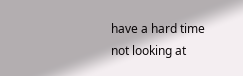have a hard time not looking at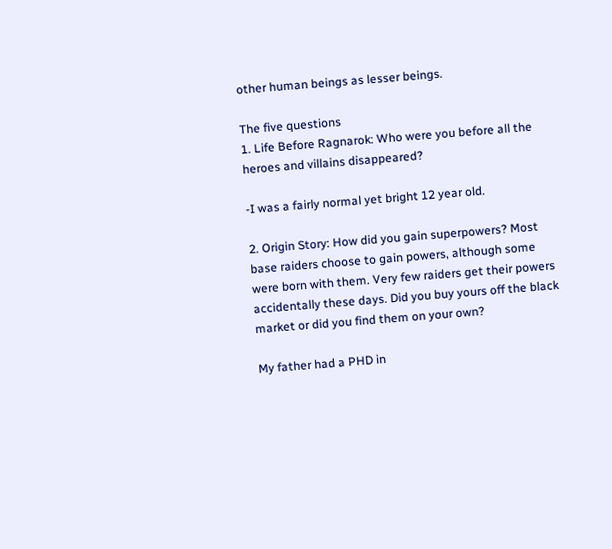other human beings as lesser beings.

The five questions
1. Life Before Ragnarok: Who were you before all the heroes and villains disappeared?

-I was a fairly normal yet bright 12 year old.

2. Origin Story: How did you gain superpowers? Most base raiders choose to gain powers, although some were born with them. Very few raiders get their powers accidentally these days. Did you buy yours off the black market or did you find them on your own?

My father had a PHD in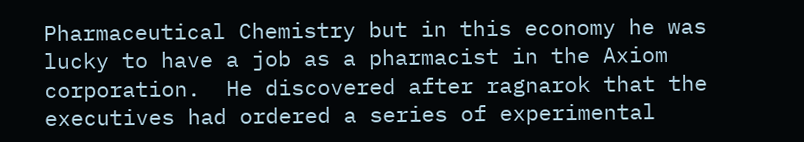Pharmaceutical Chemistry but in this economy he was lucky to have a job as a pharmacist in the Axiom corporation.  He discovered after ragnarok that the executives had ordered a series of experimental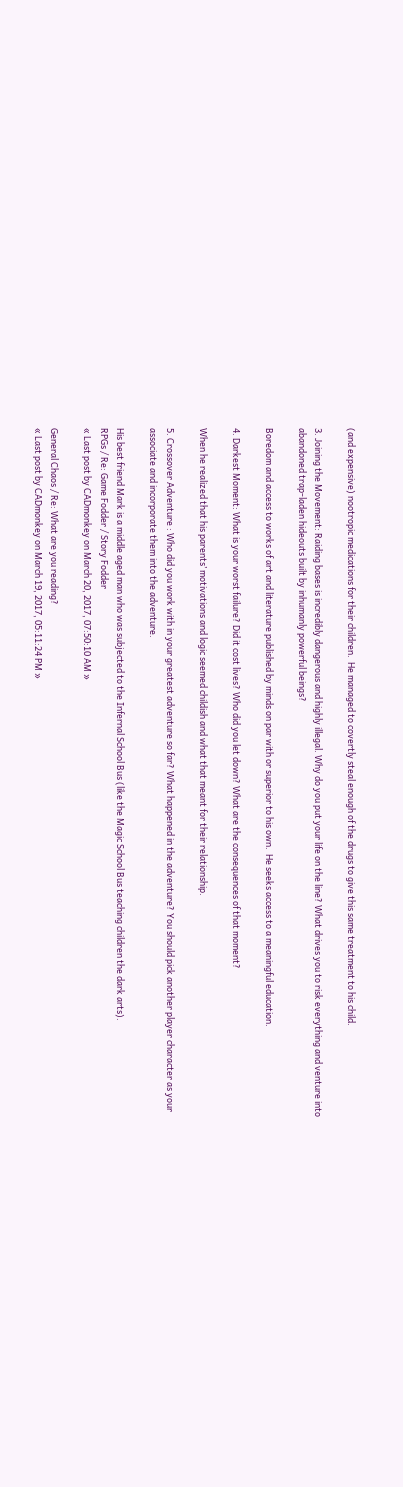(and expensive) nootropic medications for their children.  He managed to covertly steal enough of the drugs to give this same treatment to his child.

3. Joining the Movement: Raiding bases is incredibly dangerous and highly illegal. Why do you put your life on the line? What drives you to risk everything and venture into abandoned trap-laden hideouts built by inhumanly powerful beings?

Boredom and access to works of art and literature published by minds on par with or superior to his own.  He seeks access to a meaningful education.

4. Darkest Moment: What is your worst failure? Did it cost lives? Who did you let down? What are the consequences of that moment?

When he realized that his parents’ motivations and logic seemed childish and what that meant for their relationship.

5. Crossover Adventure : Who did you work with in your greatest adventure so far? What happened in the adventure? You should pick another player character as your associate and incorporate them into the adventure.

His best friend Mark is a middle aged man who was subjected to the Infernal School Bus (like the Magic School Bus teaching children the dark arts).
RPGs / Re: Game Fodder / Story Fodder
« Last post by CADmonkey on March 20, 2017, 07:50:10 AM »

General Chaos / Re: What are you reading?
« Last post by CADmonkey on March 19, 2017, 05:11:24 PM »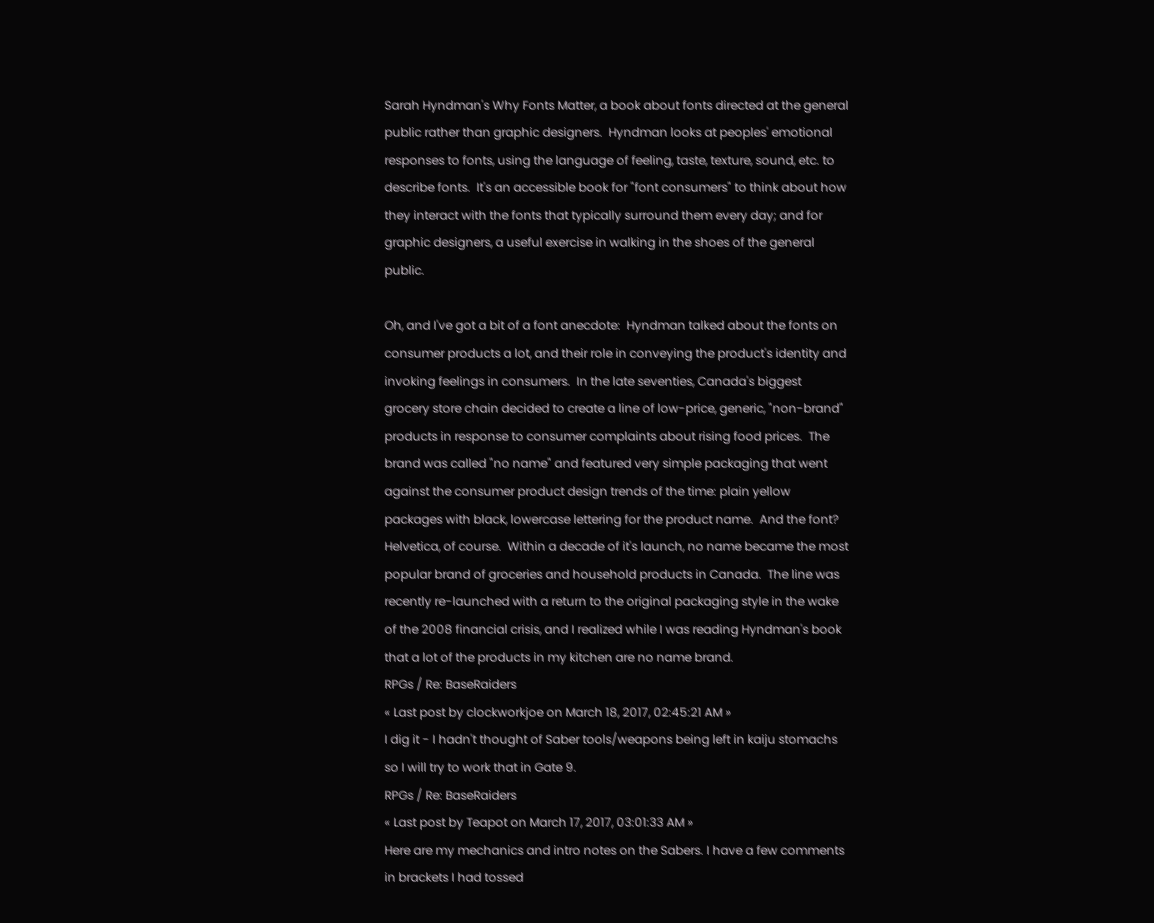Sarah Hyndman's Why Fonts Matter, a book about fonts directed at the general public rather than graphic designers.  Hyndman looks at peoples' emotional responses to fonts, using the language of feeling, taste, texture, sound, etc. to describe fonts.  It's an accessible book for "font consumers" to think about how they interact with the fonts that typically surround them every day; and for graphic designers, a useful exercise in walking in the shoes of the general public.

Oh, and I've got a bit of a font anecdote:  Hyndman talked about the fonts on consumer products a lot, and their role in conveying the product's identity and invoking feelings in consumers.  In the late seventies, Canada's biggest grocery store chain decided to create a line of low-price, generic, "non-brand" products in response to consumer complaints about rising food prices.  The brand was called "no name" and featured very simple packaging that went against the consumer product design trends of the time: plain yellow packages with black, lowercase lettering for the product name.  And the font? Helvetica, of course.  Within a decade of it's launch, no name became the most popular brand of groceries and household products in Canada.  The line was recently re-launched with a return to the original packaging style in the wake of the 2008 financial crisis, and I realized while I was reading Hyndman's book that a lot of the products in my kitchen are no name brand.
RPGs / Re: BaseRaiders
« Last post by clockworkjoe on March 18, 2017, 02:45:21 AM »
I dig it - I hadn't thought of Saber tools/weapons being left in kaiju stomachs so I will try to work that in Gate 9.
RPGs / Re: BaseRaiders
« Last post by Teapot on March 17, 2017, 03:01:33 AM »
Here are my mechanics and intro notes on the Sabers. I have a few comments in brackets I had tossed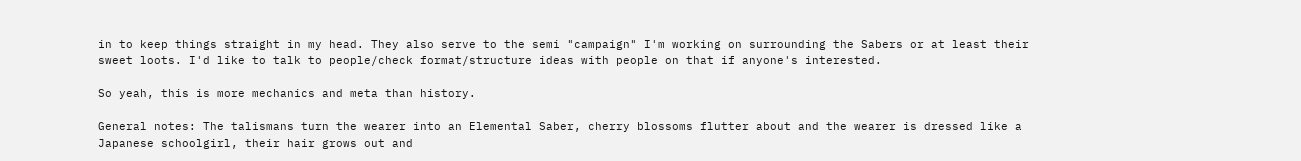in to keep things straight in my head. They also serve to the semi "campaign" I'm working on surrounding the Sabers or at least their sweet loots. I'd like to talk to people/check format/structure ideas with people on that if anyone's interested.

So yeah, this is more mechanics and meta than history.

General notes: The talismans turn the wearer into an Elemental Saber, cherry blossoms flutter about and the wearer is dressed like a Japanese schoolgirl, their hair grows out and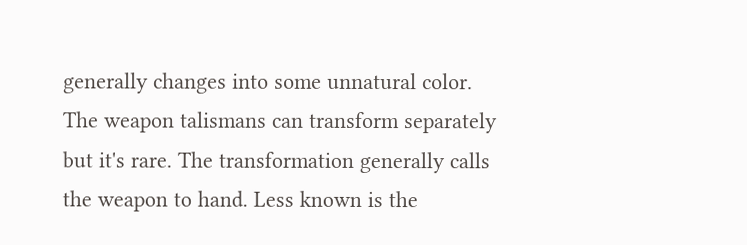generally changes into some unnatural color. The weapon talismans can transform separately but it's rare. The transformation generally calls the weapon to hand. Less known is the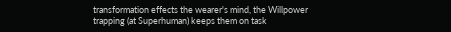transformation effects the wearer's mind, the Willpower trapping (at Superhuman) keeps them on task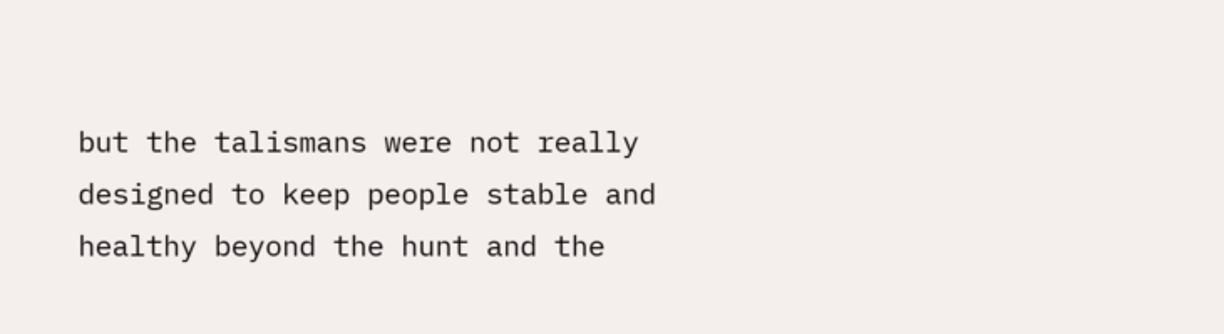but the talismans were not really designed to keep people stable and healthy beyond the hunt and the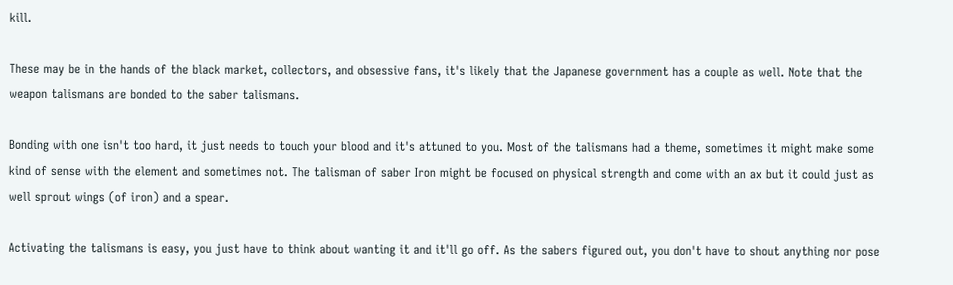kill.

These may be in the hands of the black market, collectors, and obsessive fans, it's likely that the Japanese government has a couple as well. Note that the weapon talismans are bonded to the saber talismans.

Bonding with one isn't too hard, it just needs to touch your blood and it's attuned to you. Most of the talismans had a theme, sometimes it might make some kind of sense with the element and sometimes not. The talisman of saber Iron might be focused on physical strength and come with an ax but it could just as well sprout wings (of iron) and a spear.

Activating the talismans is easy, you just have to think about wanting it and it'll go off. As the sabers figured out, you don't have to shout anything nor pose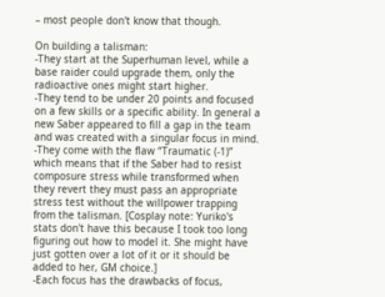– most people don't know that though.

On building a talisman:
-They start at the Superhuman level, while a base raider could upgrade them, only the radioactive ones might start higher.
-They tend to be under 20 points and focused on a few skills or a specific ability. In general a new Saber appeared to fill a gap in the team and was created with a singular focus in mind.
-They come with the flaw “Traumatic (-1)” which means that if the Saber had to resist composure stress while transformed when they revert they must pass an appropriate stress test without the willpower trapping from the talisman. [Cosplay note: Yuriko's stats don't have this because I took too long figuring out how to model it. She might have just gotten over a lot of it or it should be added to her, GM choice.]
-Each focus has the drawbacks of focus,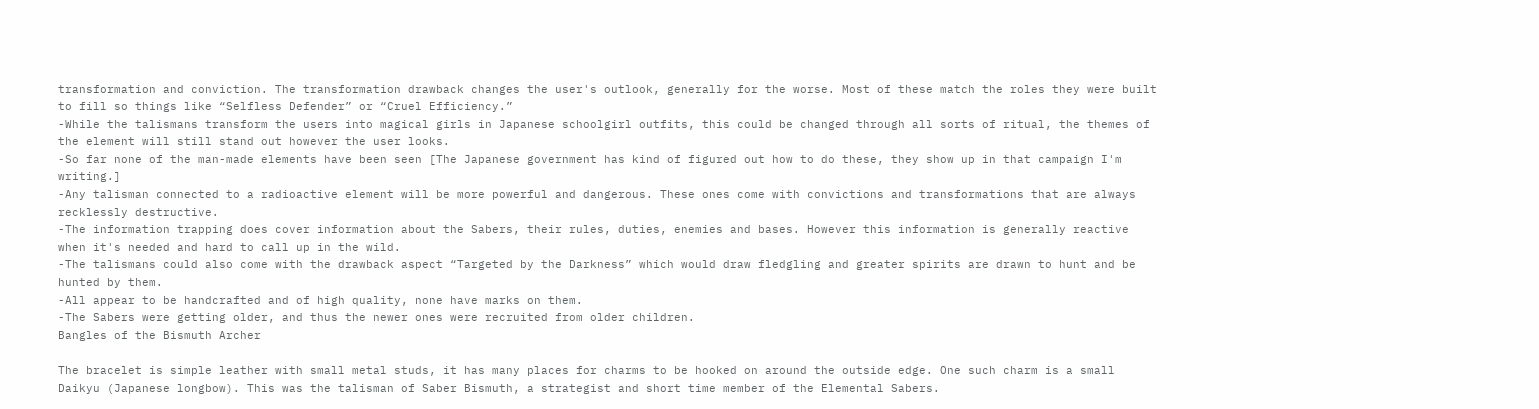transformation and conviction. The transformation drawback changes the user's outlook, generally for the worse. Most of these match the roles they were built to fill so things like “Selfless Defender” or “Cruel Efficiency.”
-While the talismans transform the users into magical girls in Japanese schoolgirl outfits, this could be changed through all sorts of ritual, the themes of the element will still stand out however the user looks.
-So far none of the man-made elements have been seen [The Japanese government has kind of figured out how to do these, they show up in that campaign I'm writing.]
-Any talisman connected to a radioactive element will be more powerful and dangerous. These ones come with convictions and transformations that are always recklessly destructive.
-The information trapping does cover information about the Sabers, their rules, duties, enemies and bases. However this information is generally reactive when it's needed and hard to call up in the wild.
-The talismans could also come with the drawback aspect “Targeted by the Darkness” which would draw fledgling and greater spirits are drawn to hunt and be hunted by them.
-All appear to be handcrafted and of high quality, none have marks on them.
-The Sabers were getting older, and thus the newer ones were recruited from older children.
Bangles of the Bismuth Archer

The bracelet is simple leather with small metal studs, it has many places for charms to be hooked on around the outside edge. One such charm is a small Daikyu (Japanese longbow). This was the talisman of Saber Bismuth, a strategist and short time member of the Elemental Sabers.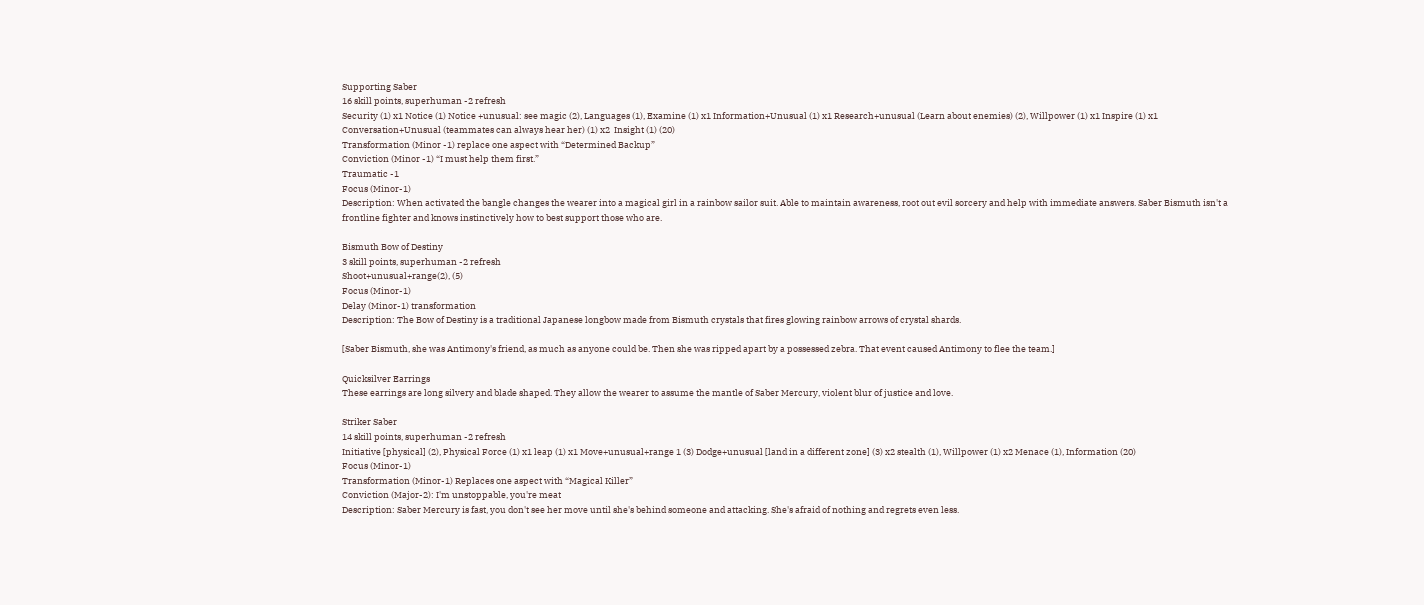Supporting Saber
16 skill points, superhuman -2 refresh
Security (1) x1 Notice (1) Notice +unusual: see magic (2), Languages (1), Examine (1) x1 Information+Unusual (1) x1 Research+unusual (Learn about enemies) (2), Willpower (1) x1 Inspire (1) x1 Conversation+Unusual (teammates can always hear her) (1) x2  Insight (1) (20)
Transformation (Minor -1) replace one aspect with “Determined Backup”
Conviction (Minor -1) “I must help them first.”
Traumatic -1
Focus (Minor-1)
Description: When activated the bangle changes the wearer into a magical girl in a rainbow sailor suit. Able to maintain awareness, root out evil sorcery and help with immediate answers. Saber Bismuth isn't a frontline fighter and knows instinctively how to best support those who are.

Bismuth Bow of Destiny
3 skill points, superhuman -2 refresh
Shoot+unusual+range(2), (5)
Focus (Minor-1)
Delay (Minor-1) transformation
Description: The Bow of Destiny is a traditional Japanese longbow made from Bismuth crystals that fires glowing rainbow arrows of crystal shards.

[Saber Bismuth, she was Antimony's friend, as much as anyone could be. Then she was ripped apart by a possessed zebra. That event caused Antimony to flee the team.]

Quicksilver Earrings
These earrings are long silvery and blade shaped. They allow the wearer to assume the mantle of Saber Mercury, violent blur of justice and love.

Striker Saber
14 skill points, superhuman -2 refresh
Initiative [physical] (2), Physical Force (1) x1 leap (1) x1 Move+unusual+range 1 (3) Dodge+unusual [land in a different zone] (3) x2 stealth (1), Willpower (1) x2 Menace (1), Information (20)
Focus (Minor-1)
Transformation (Minor-1) Replaces one aspect with “Magical Killer”
Conviction (Major-2): I'm unstoppable, you're meat
Description: Saber Mercury is fast, you don't see her move until she's behind someone and attacking. She's afraid of nothing and regrets even less.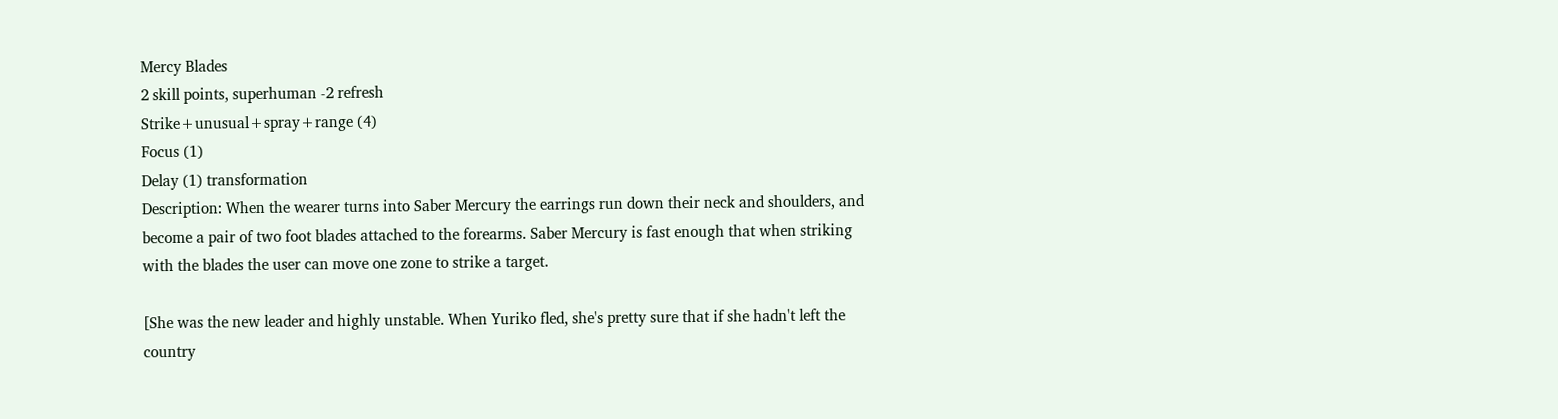Mercy Blades
2 skill points, superhuman -2 refresh
Strike+unusual+spray+range (4)
Focus (1)
Delay (1) transformation
Description: When the wearer turns into Saber Mercury the earrings run down their neck and shoulders, and become a pair of two foot blades attached to the forearms. Saber Mercury is fast enough that when striking with the blades the user can move one zone to strike a target.

[She was the new leader and highly unstable. When Yuriko fled, she's pretty sure that if she hadn't left the country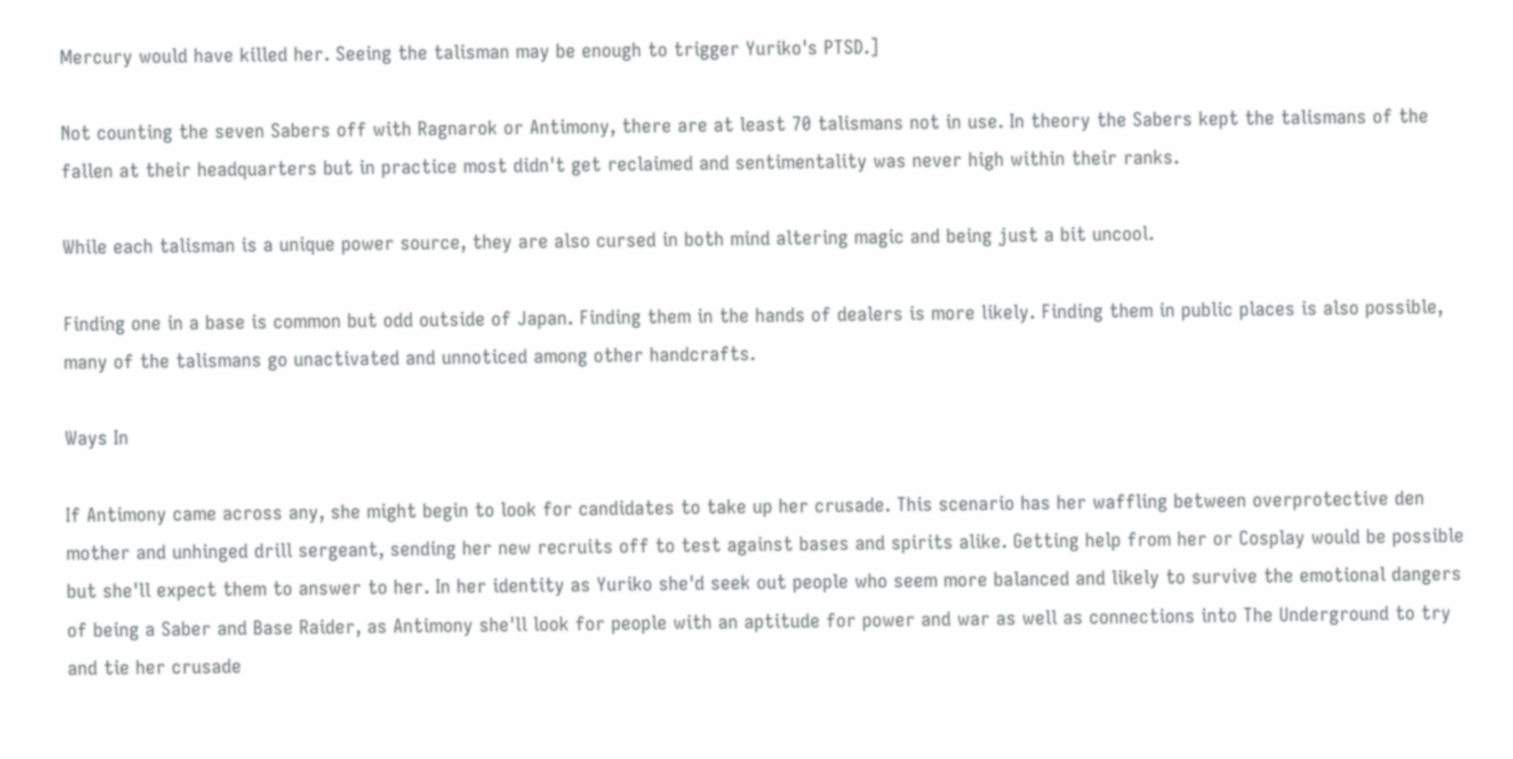Mercury would have killed her. Seeing the talisman may be enough to trigger Yuriko's PTSD.]

Not counting the seven Sabers off with Ragnarok or Antimony, there are at least 70 talismans not in use. In theory the Sabers kept the talismans of the fallen at their headquarters but in practice most didn't get reclaimed and sentimentality was never high within their ranks.

While each talisman is a unique power source, they are also cursed in both mind altering magic and being just a bit uncool.

Finding one in a base is common but odd outside of Japan. Finding them in the hands of dealers is more likely. Finding them in public places is also possible, many of the talismans go unactivated and unnoticed among other handcrafts.

Ways In

If Antimony came across any, she might begin to look for candidates to take up her crusade. This scenario has her waffling between overprotective den mother and unhinged drill sergeant, sending her new recruits off to test against bases and spirits alike. Getting help from her or Cosplay would be possible but she'll expect them to answer to her. In her identity as Yuriko she'd seek out people who seem more balanced and likely to survive the emotional dangers of being a Saber and Base Raider, as Antimony she'll look for people with an aptitude for power and war as well as connections into The Underground to try and tie her crusade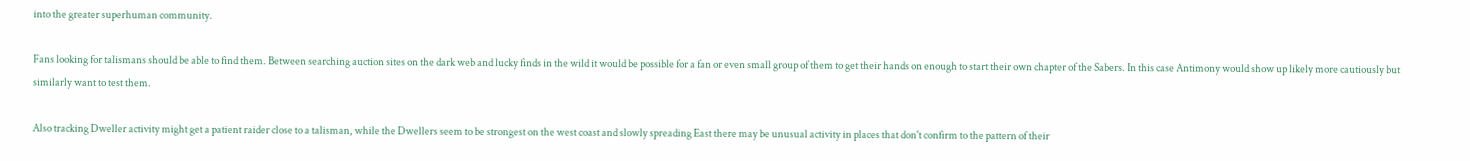into the greater superhuman community.

Fans looking for talismans should be able to find them. Between searching auction sites on the dark web and lucky finds in the wild it would be possible for a fan or even small group of them to get their hands on enough to start their own chapter of the Sabers. In this case Antimony would show up likely more cautiously but similarly want to test them.

Also tracking Dweller activity might get a patient raider close to a talisman, while the Dwellers seem to be strongest on the west coast and slowly spreading East there may be unusual activity in places that don't confirm to the pattern of their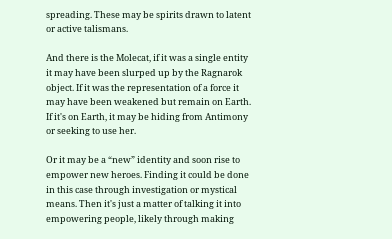spreading. These may be spirits drawn to latent or active talismans.

And there is the Molecat, if it was a single entity it may have been slurped up by the Ragnarok object. If it was the representation of a force it may have been weakened but remain on Earth. If it's on Earth, it may be hiding from Antimony or seeking to use her.

Or it may be a “new” identity and soon rise to empower new heroes. Finding it could be done in this case through investigation or mystical means. Then it's just a matter of talking it into empowering people, likely through making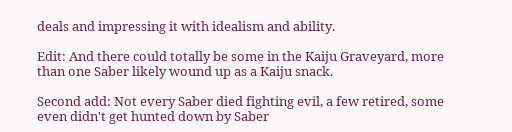deals and impressing it with idealism and ability.

Edit: And there could totally be some in the Kaiju Graveyard, more than one Saber likely wound up as a Kaiju snack.

Second add: Not every Saber died fighting evil, a few retired, some even didn't get hunted down by Saber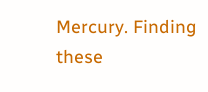Mercury. Finding these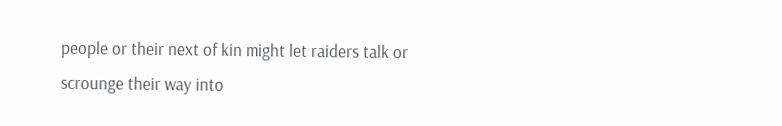people or their next of kin might let raiders talk or scrounge their way into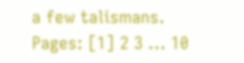a few talismans.
Pages: [1] 2 3 ... 10